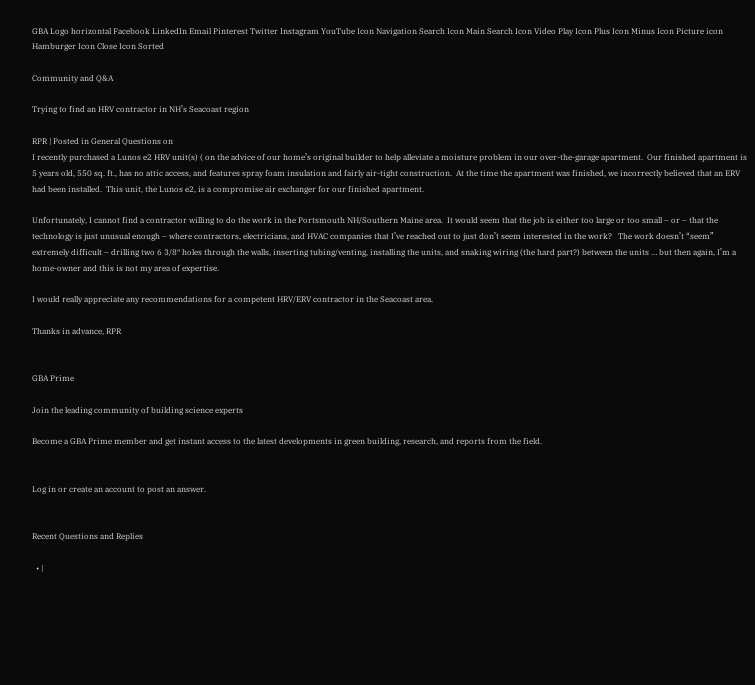GBA Logo horizontal Facebook LinkedIn Email Pinterest Twitter Instagram YouTube Icon Navigation Search Icon Main Search Icon Video Play Icon Plus Icon Minus Icon Picture icon Hamburger Icon Close Icon Sorted

Community and Q&A

Trying to find an HRV contractor in NH’s Seacoast region

RPR | Posted in General Questions on
I recently purchased a Lunos e2 HRV unit(s) ( on the advice of our home’s original builder to help alleviate a moisture problem in our over-the-garage apartment.  Our finished apartment is 5 years old, 550 sq. ft., has no attic access, and features spray foam insulation and fairly air-tight construction.  At the time the apartment was finished, we incorrectly believed that an ERV had been installed.  This unit, the Lunos e2, is a compromise air exchanger for our finished apartment.

Unfortunately, I cannot find a contractor willing to do the work in the Portsmouth NH/Southern Maine area.  It would seem that the job is either too large or too small – or – that the technology is just unusual enough – where contractors, electricians, and HVAC companies that I’ve reached out to just don’t seem interested in the work?   The work doesn’t “seem” extremely difficult – drilling two 6 3/8″ holes through the walls, inserting tubing/venting, installing the units, and snaking wiring (the hard part?) between the units … but then again, I’m a home-owner and this is not my area of expertise.

I would really appreciate any recommendations for a competent HRV/ERV contractor in the Seacoast area.

Thanks in advance, RPR


GBA Prime

Join the leading community of building science experts

Become a GBA Prime member and get instant access to the latest developments in green building, research, and reports from the field.


Log in or create an account to post an answer.


Recent Questions and Replies

  • |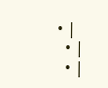• |
  • |
  • |